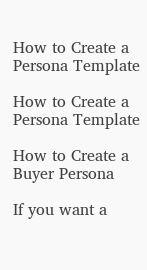How to Create a Persona Template

How to Create a Persona Template

How to Create a Buyer Persona

If you want a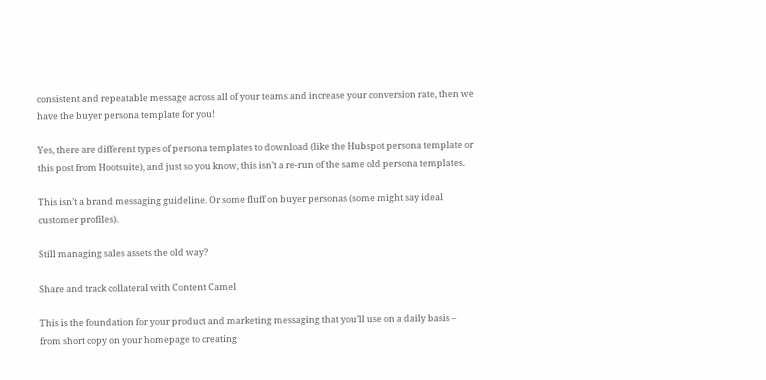consistent and repeatable message across all of your teams and increase your conversion rate, then we have the buyer persona template for you!

Yes, there are different types of persona templates to download (like the Hubspot persona template or this post from Hootsuite), and just so you know, this isn’t a re-run of the same old persona templates.

This isn’t a brand messaging guideline. Or some fluff on buyer personas (some might say ideal customer profiles).

Still managing sales assets the old way?

Share and track collateral with Content Camel

This is the foundation for your product and marketing messaging that you’ll use on a daily basis – from short copy on your homepage to creating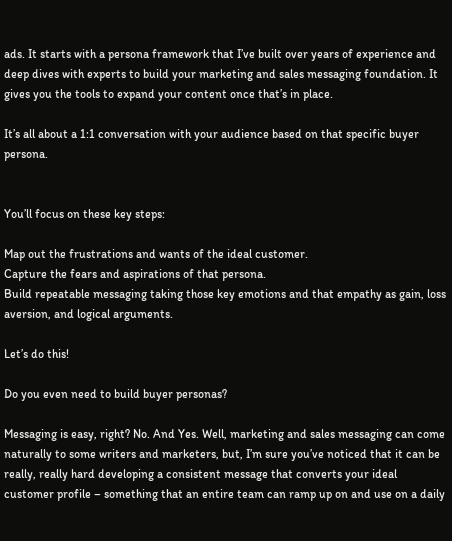ads. It starts with a persona framework that I’ve built over years of experience and deep dives with experts to build your marketing and sales messaging foundation. It gives you the tools to expand your content once that’s in place.

It’s all about a 1:1 conversation with your audience based on that specific buyer persona.


You’ll focus on these key steps:

Map out the frustrations and wants of the ideal customer.
Capture the fears and aspirations of that persona.
Build repeatable messaging taking those key emotions and that empathy as gain, loss aversion, and logical arguments.

Let’s do this!

Do you even need to build buyer personas?

Messaging is easy, right? No. And Yes. Well, marketing and sales messaging can come naturally to some writers and marketers, but, I’m sure you’ve noticed that it can be really, really hard developing a consistent message that converts your ideal customer profile – something that an entire team can ramp up on and use on a daily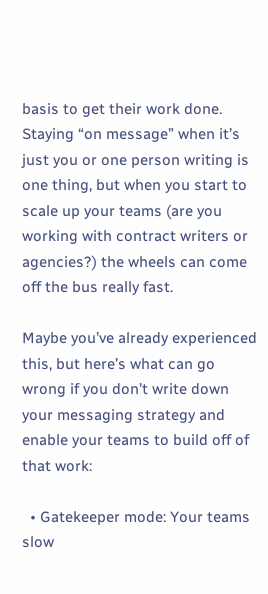basis to get their work done. Staying “on message” when it’s just you or one person writing is one thing, but when you start to scale up your teams (are you working with contract writers or agencies?) the wheels can come off the bus really fast.

Maybe you’ve already experienced this, but here’s what can go wrong if you don’t write down your messaging strategy and enable your teams to build off of that work:

  • Gatekeeper mode: Your teams slow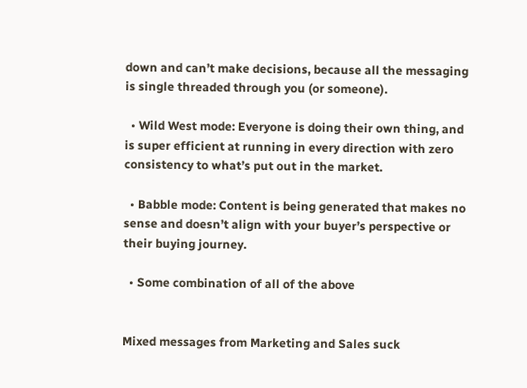down and can’t make decisions, because all the messaging is single threaded through you (or someone).

  • Wild West mode: Everyone is doing their own thing, and is super efficient at running in every direction with zero consistency to what’s put out in the market.

  • Babble mode: Content is being generated that makes no sense and doesn’t align with your buyer’s perspective or their buying journey.

  • Some combination of all of the above


Mixed messages from Marketing and Sales suck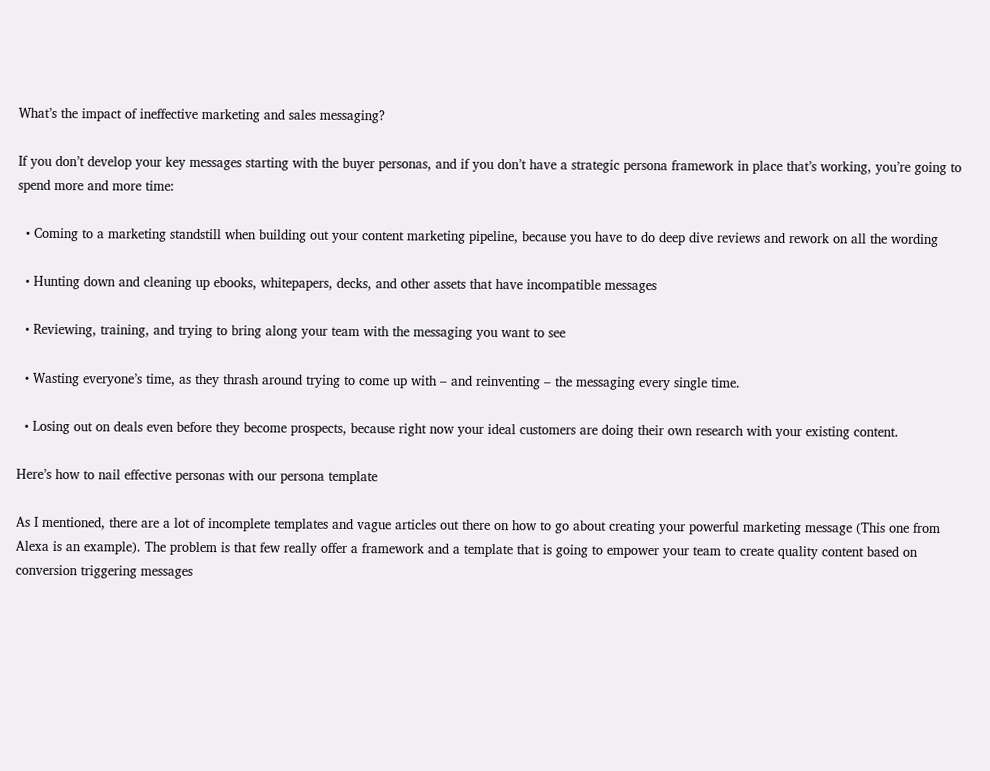What’s the impact of ineffective marketing and sales messaging?

If you don’t develop your key messages starting with the buyer personas, and if you don’t have a strategic persona framework in place that’s working, you’re going to spend more and more time:

  • Coming to a marketing standstill when building out your content marketing pipeline, because you have to do deep dive reviews and rework on all the wording

  • Hunting down and cleaning up ebooks, whitepapers, decks, and other assets that have incompatible messages

  • Reviewing, training, and trying to bring along your team with the messaging you want to see

  • Wasting everyone’s time, as they thrash around trying to come up with – and reinventing – the messaging every single time.

  • Losing out on deals even before they become prospects, because right now your ideal customers are doing their own research with your existing content.

Here’s how to nail effective personas with our persona template

As I mentioned, there are a lot of incomplete templates and vague articles out there on how to go about creating your powerful marketing message (This one from Alexa is an example). The problem is that few really offer a framework and a template that is going to empower your team to create quality content based on conversion triggering messages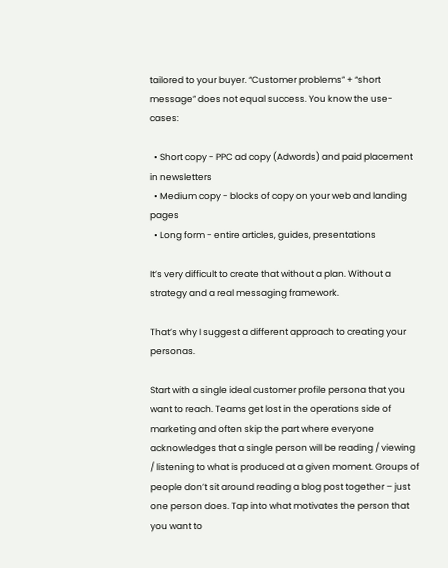tailored to your buyer. “Customer problems” + “short message” does not equal success. You know the use-cases:

  • Short copy - PPC ad copy (Adwords) and paid placement in newsletters
  • Medium copy - blocks of copy on your web and landing pages
  • Long form - entire articles, guides, presentations

It’s very difficult to create that without a plan. Without a strategy and a real messaging framework.

That’s why I suggest a different approach to creating your personas.

Start with a single ideal customer profile persona that you want to reach. Teams get lost in the operations side of marketing and often skip the part where everyone acknowledges that a single person will be reading / viewing / listening to what is produced at a given moment. Groups of people don’t sit around reading a blog post together – just one person does. Tap into what motivates the person that you want to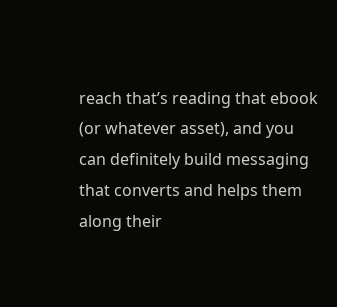reach that’s reading that ebook (or whatever asset), and you can definitely build messaging that converts and helps them along their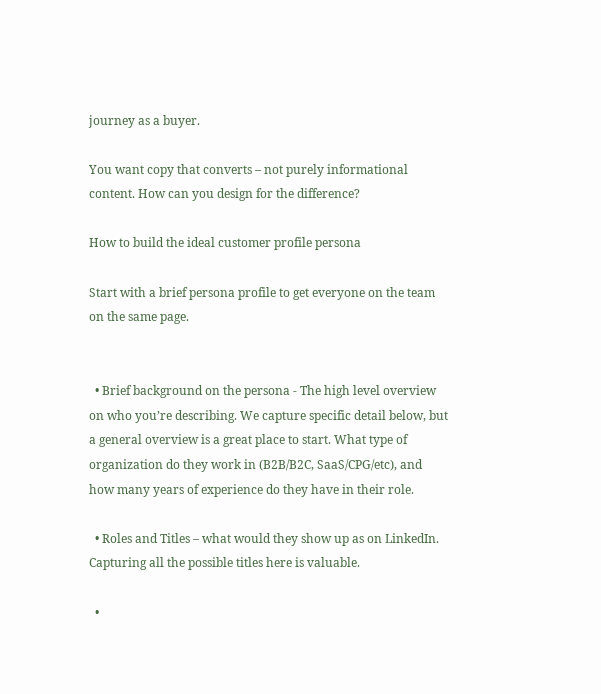journey as a buyer.

You want copy that converts – not purely informational content. How can you design for the difference?

How to build the ideal customer profile persona

Start with a brief persona profile to get everyone on the team on the same page.


  • Brief background on the persona - The high level overview on who you’re describing. We capture specific detail below, but a general overview is a great place to start. What type of organization do they work in (B2B/B2C, SaaS/CPG/etc), and how many years of experience do they have in their role.

  • Roles and Titles – what would they show up as on LinkedIn. Capturing all the possible titles here is valuable.

  •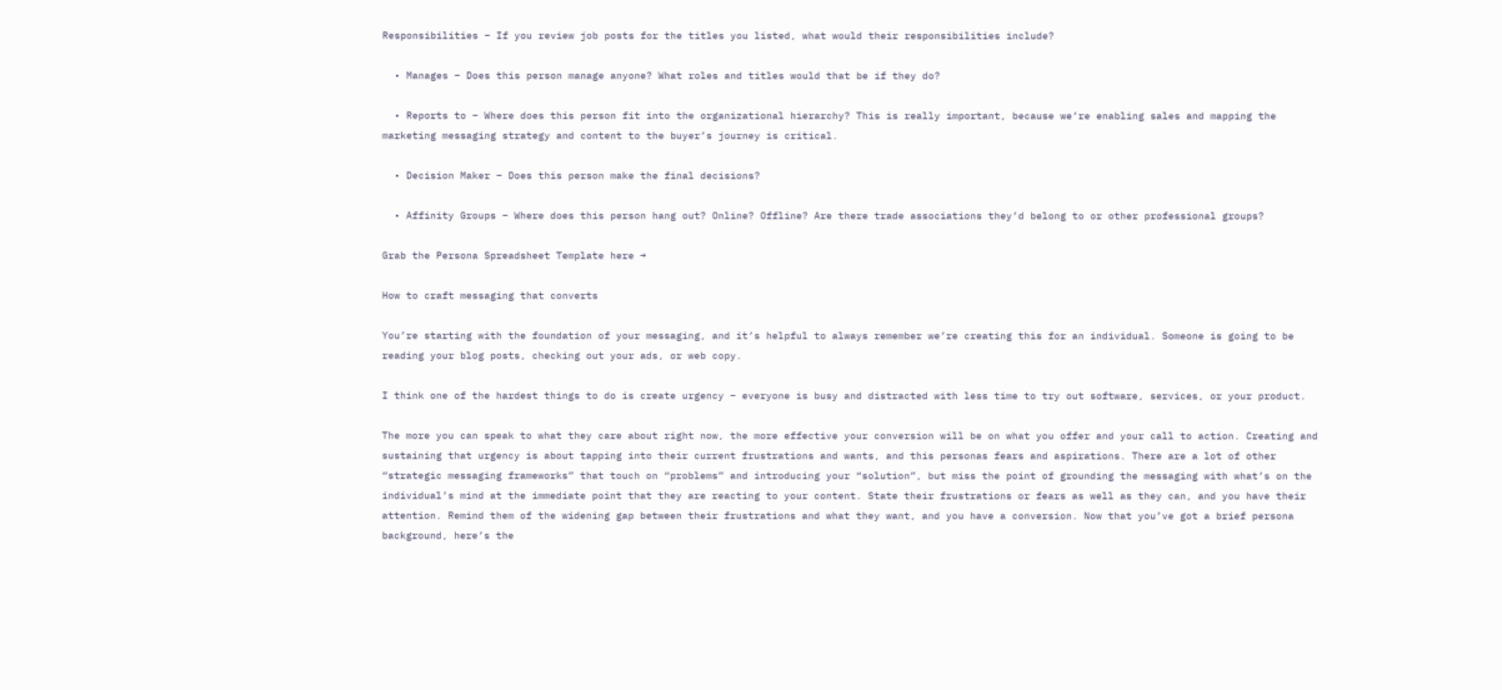Responsibilities – If you review job posts for the titles you listed, what would their responsibilities include?

  • Manages – Does this person manage anyone? What roles and titles would that be if they do?

  • Reports to – Where does this person fit into the organizational hierarchy? This is really important, because we’re enabling sales and mapping the marketing messaging strategy and content to the buyer’s journey is critical.

  • Decision Maker – Does this person make the final decisions?

  • Affinity Groups – Where does this person hang out? Online? Offline? Are there trade associations they’d belong to or other professional groups?

Grab the Persona Spreadsheet Template here →

How to craft messaging that converts

You’re starting with the foundation of your messaging, and it’s helpful to always remember we’re creating this for an individual. Someone is going to be reading your blog posts, checking out your ads, or web copy.

I think one of the hardest things to do is create urgency – everyone is busy and distracted with less time to try out software, services, or your product.

The more you can speak to what they care about right now, the more effective your conversion will be on what you offer and your call to action. Creating and sustaining that urgency is about tapping into their current frustrations and wants, and this personas fears and aspirations. There are a lot of other “strategic messaging frameworks” that touch on “problems” and introducing your “solution”, but miss the point of grounding the messaging with what’s on the individual’s mind at the immediate point that they are reacting to your content. State their frustrations or fears as well as they can, and you have their attention. Remind them of the widening gap between their frustrations and what they want, and you have a conversion. Now that you’ve got a brief persona background, here’s the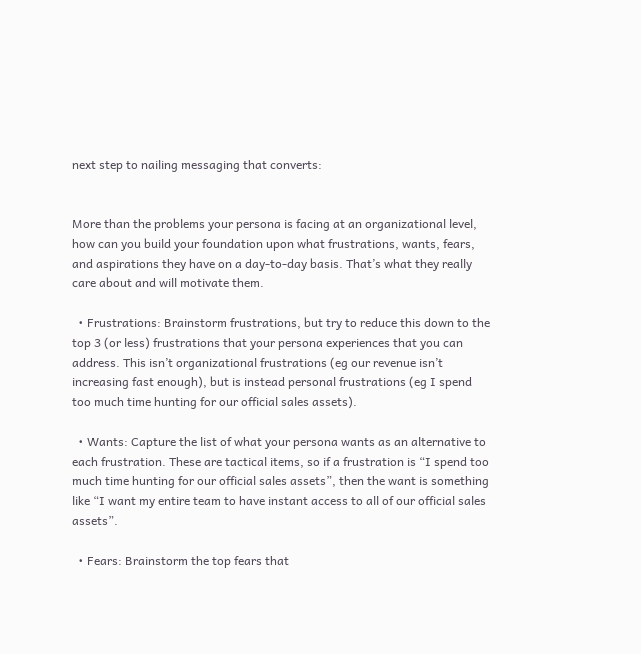next step to nailing messaging that converts:


More than the problems your persona is facing at an organizational level, how can you build your foundation upon what frustrations, wants, fears, and aspirations they have on a day-to-day basis. That’s what they really care about and will motivate them.

  • Frustrations: Brainstorm frustrations, but try to reduce this down to the top 3 (or less) frustrations that your persona experiences that you can address. This isn’t organizational frustrations (eg our revenue isn’t increasing fast enough), but is instead personal frustrations (eg I spend too much time hunting for our official sales assets).

  • Wants: Capture the list of what your persona wants as an alternative to each frustration. These are tactical items, so if a frustration is “I spend too much time hunting for our official sales assets”, then the want is something like “I want my entire team to have instant access to all of our official sales assets”.

  • Fears: Brainstorm the top fears that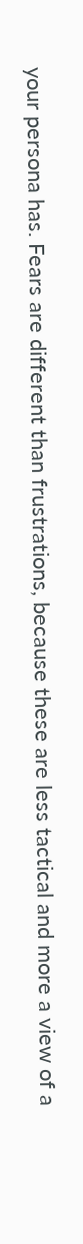your persona has. Fears are different than frustrations, because these are less tactical and more a view of a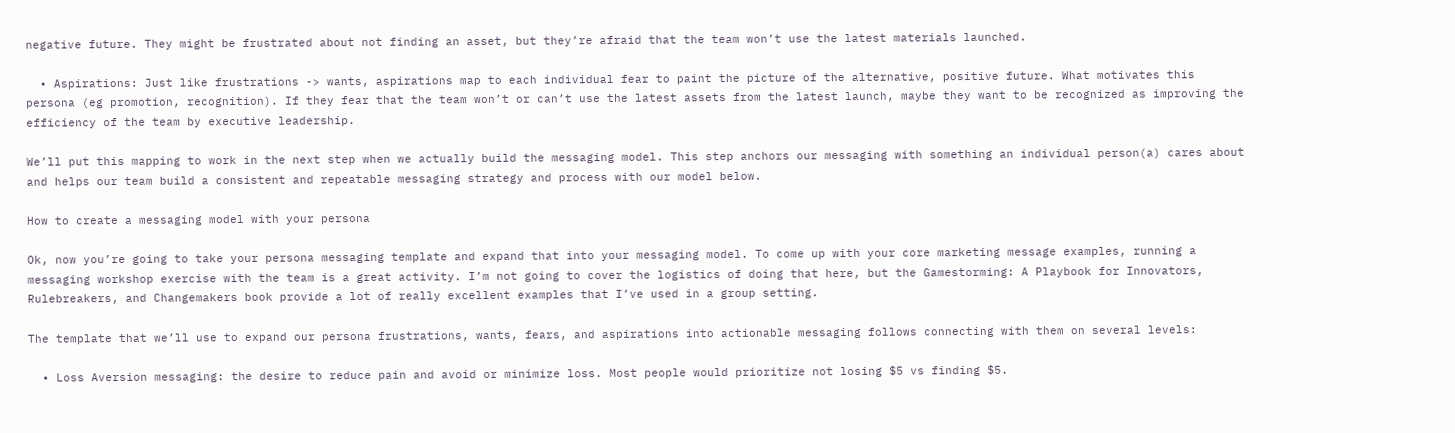negative future. They might be frustrated about not finding an asset, but they’re afraid that the team won’t use the latest materials launched.

  • Aspirations: Just like frustrations -> wants, aspirations map to each individual fear to paint the picture of the alternative, positive future. What motivates this persona (eg promotion, recognition). If they fear that the team won’t or can’t use the latest assets from the latest launch, maybe they want to be recognized as improving the efficiency of the team by executive leadership.

We’ll put this mapping to work in the next step when we actually build the messaging model. This step anchors our messaging with something an individual person(a) cares about and helps our team build a consistent and repeatable messaging strategy and process with our model below.

How to create a messaging model with your persona

Ok, now you’re going to take your persona messaging template and expand that into your messaging model. To come up with your core marketing message examples, running a messaging workshop exercise with the team is a great activity. I’m not going to cover the logistics of doing that here, but the Gamestorming: A Playbook for Innovators, Rulebreakers, and Changemakers book provide a lot of really excellent examples that I’ve used in a group setting.

The template that we’ll use to expand our persona frustrations, wants, fears, and aspirations into actionable messaging follows connecting with them on several levels:

  • Loss Aversion messaging: the desire to reduce pain and avoid or minimize loss. Most people would prioritize not losing $5 vs finding $5.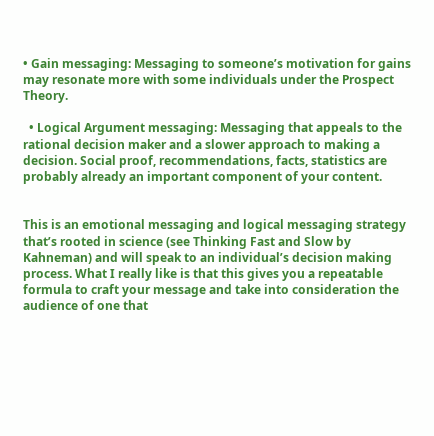• Gain messaging: Messaging to someone’s motivation for gains may resonate more with some individuals under the Prospect Theory.

  • Logical Argument messaging: Messaging that appeals to the rational decision maker and a slower approach to making a decision. Social proof, recommendations, facts, statistics are probably already an important component of your content.


This is an emotional messaging and logical messaging strategy that’s rooted in science (see Thinking Fast and Slow by Kahneman) and will speak to an individual’s decision making process. What I really like is that this gives you a repeatable formula to craft your message and take into consideration the audience of one that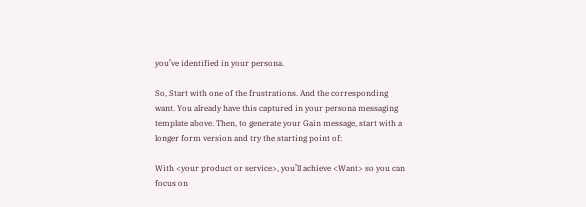you’ve identified in your persona.

So, Start with one of the frustrations. And the corresponding want. You already have this captured in your persona messaging template above. Then, to generate your Gain message, start with a longer form version and try the starting point of:

With <your product or service>, you’ll achieve <Want> so you can focus on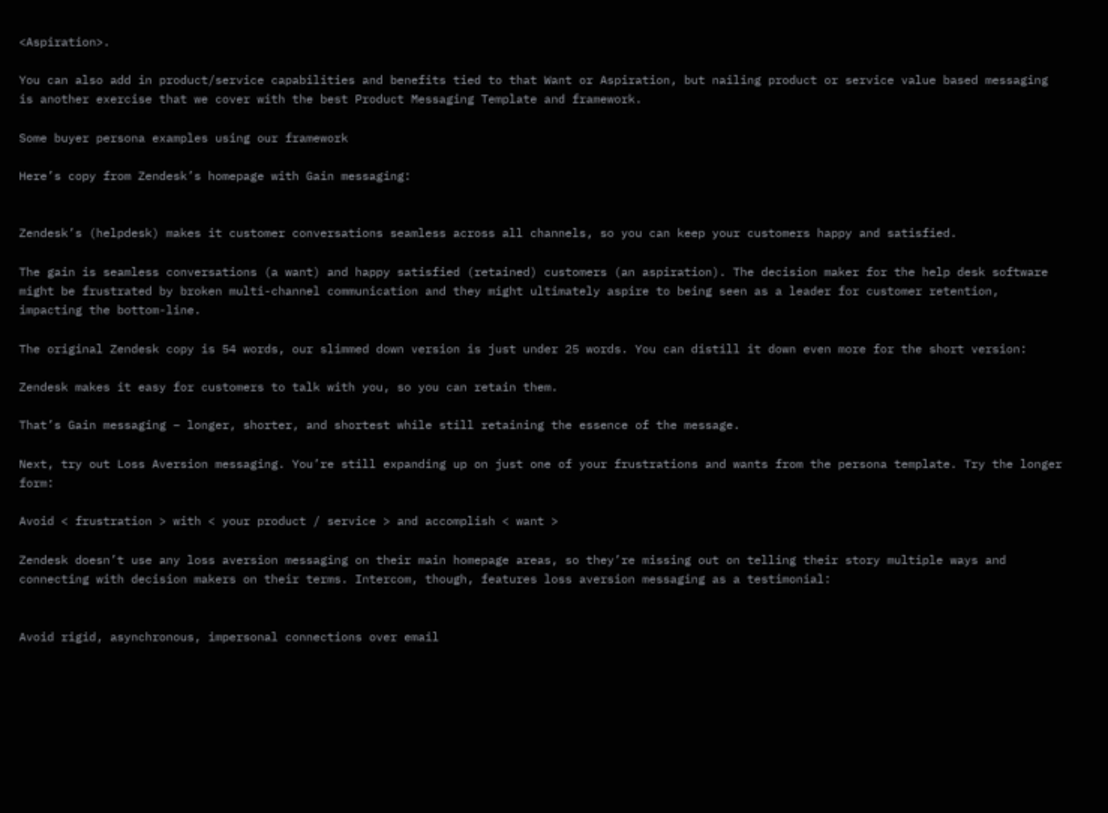<Aspiration>.

You can also add in product/service capabilities and benefits tied to that Want or Aspiration, but nailing product or service value based messaging is another exercise that we cover with the best Product Messaging Template and framework.

Some buyer persona examples using our framework

Here’s copy from Zendesk’s homepage with Gain messaging:


Zendesk’s (helpdesk) makes it customer conversations seamless across all channels, so you can keep your customers happy and satisfied.

The gain is seamless conversations (a want) and happy satisfied (retained) customers (an aspiration). The decision maker for the help desk software might be frustrated by broken multi-channel communication and they might ultimately aspire to being seen as a leader for customer retention, impacting the bottom-line.

The original Zendesk copy is 54 words, our slimmed down version is just under 25 words. You can distill it down even more for the short version:

Zendesk makes it easy for customers to talk with you, so you can retain them.

That’s Gain messaging – longer, shorter, and shortest while still retaining the essence of the message.

Next, try out Loss Aversion messaging. You’re still expanding up on just one of your frustrations and wants from the persona template. Try the longer form:

Avoid < frustration > with < your product / service > and accomplish < want >

Zendesk doesn’t use any loss aversion messaging on their main homepage areas, so they’re missing out on telling their story multiple ways and connecting with decision makers on their terms. Intercom, though, features loss aversion messaging as a testimonial:


Avoid rigid, asynchronous, impersonal connections over email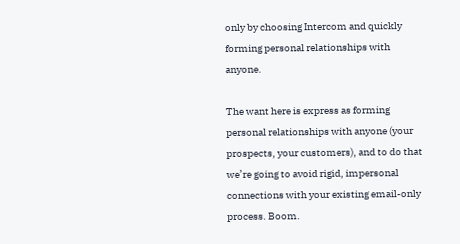only by choosing Intercom and quickly forming personal relationships with anyone.

The want here is express as forming personal relationships with anyone (your prospects, your customers), and to do that we’re going to avoid rigid, impersonal connections with your existing email-only process. Boom.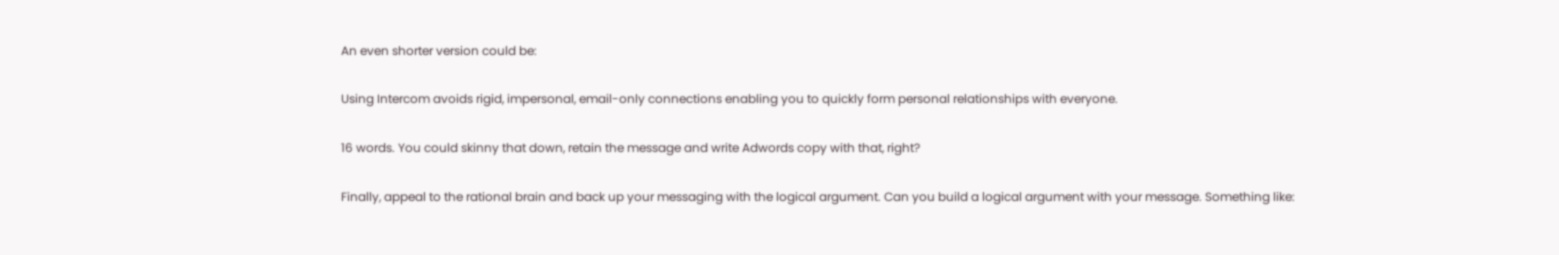An even shorter version could be:

Using Intercom avoids rigid, impersonal, email-only connections enabling you to quickly form personal relationships with everyone.

16 words. You could skinny that down, retain the message and write Adwords copy with that, right?

Finally, appeal to the rational brain and back up your messaging with the logical argument. Can you build a logical argument with your message. Something like: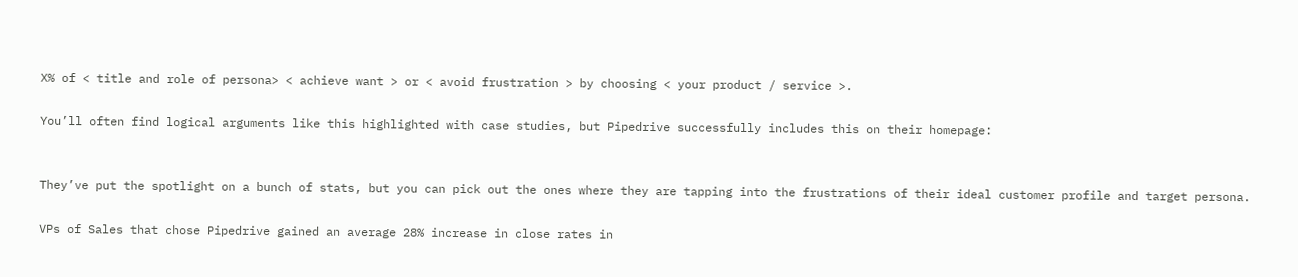X% of < title and role of persona> < achieve want > or < avoid frustration > by choosing < your product / service >.

You’ll often find logical arguments like this highlighted with case studies, but Pipedrive successfully includes this on their homepage:


They’ve put the spotlight on a bunch of stats, but you can pick out the ones where they are tapping into the frustrations of their ideal customer profile and target persona.

VPs of Sales that chose Pipedrive gained an average 28% increase in close rates in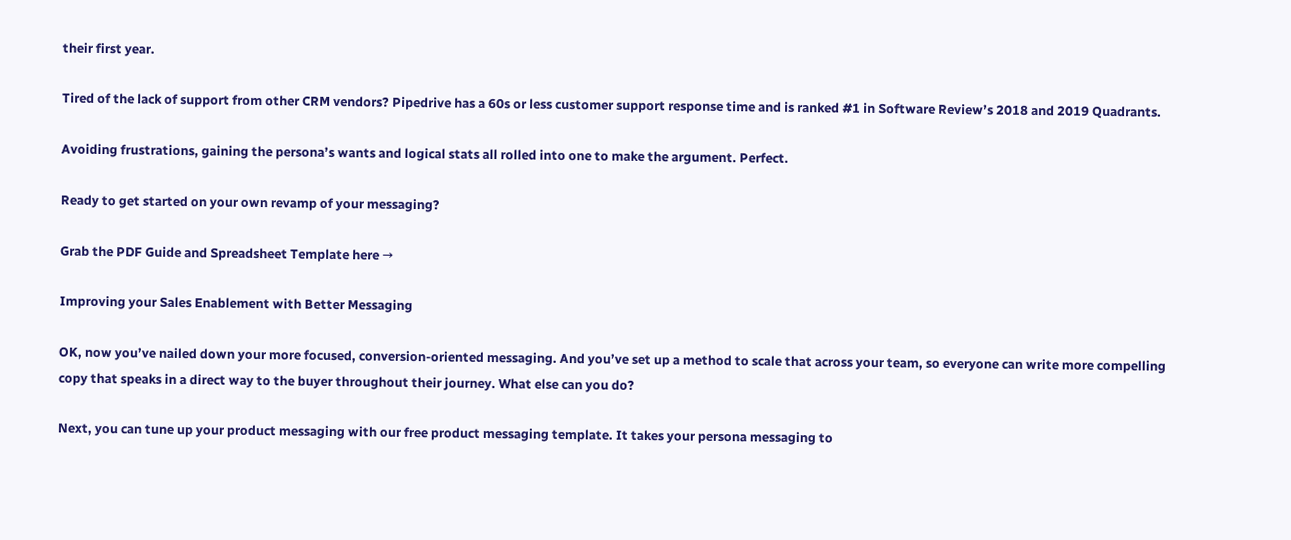their first year.

Tired of the lack of support from other CRM vendors? Pipedrive has a 60s or less customer support response time and is ranked #1 in Software Review’s 2018 and 2019 Quadrants.

Avoiding frustrations, gaining the persona’s wants and logical stats all rolled into one to make the argument. Perfect.

Ready to get started on your own revamp of your messaging?

Grab the PDF Guide and Spreadsheet Template here →

Improving your Sales Enablement with Better Messaging

OK, now you’ve nailed down your more focused, conversion-oriented messaging. And you’ve set up a method to scale that across your team, so everyone can write more compelling copy that speaks in a direct way to the buyer throughout their journey. What else can you do?

Next, you can tune up your product messaging with our free product messaging template. It takes your persona messaging to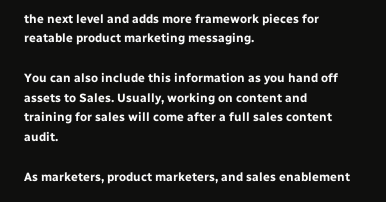the next level and adds more framework pieces for reatable product marketing messaging.

You can also include this information as you hand off assets to Sales. Usually, working on content and training for sales will come after a full sales content audit.

As marketers, product marketers, and sales enablement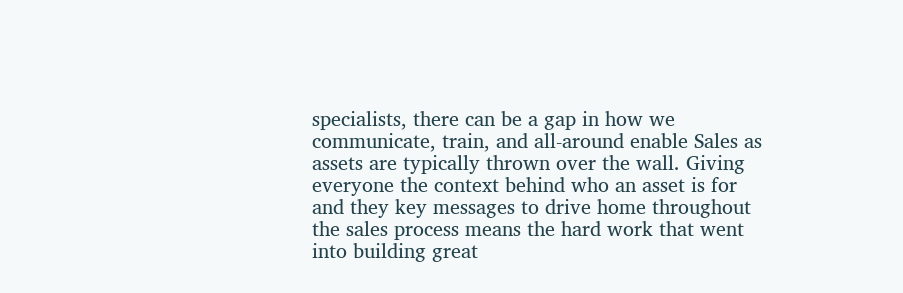specialists, there can be a gap in how we communicate, train, and all-around enable Sales as assets are typically thrown over the wall. Giving everyone the context behind who an asset is for and they key messages to drive home throughout the sales process means the hard work that went into building great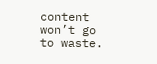content won’t go to waste.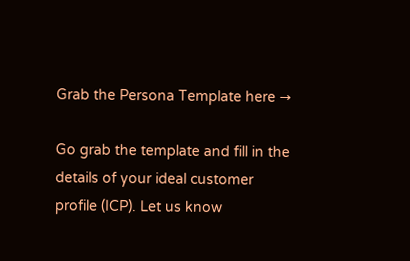Grab the Persona Template here →

Go grab the template and fill in the details of your ideal customer profile (ICP). Let us know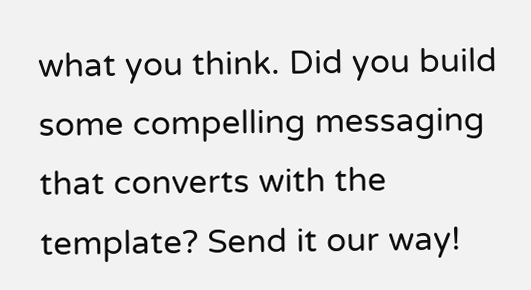what you think. Did you build some compelling messaging that converts with the template? Send it our way!